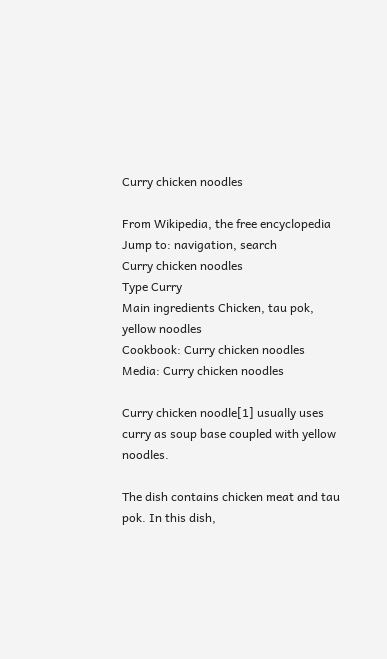Curry chicken noodles

From Wikipedia, the free encyclopedia
Jump to: navigation, search
Curry chicken noodles
Type Curry
Main ingredients Chicken, tau pok, yellow noodles
Cookbook: Curry chicken noodles  Media: Curry chicken noodles

Curry chicken noodle[1] usually uses curry as soup base coupled with yellow noodles.

The dish contains chicken meat and tau pok. In this dish,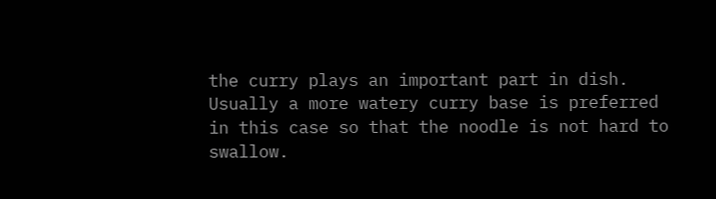the curry plays an important part in dish. Usually a more watery curry base is preferred in this case so that the noodle is not hard to swallow.